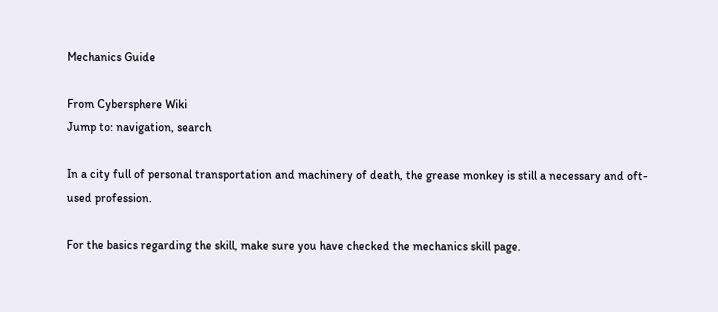Mechanics Guide

From Cybersphere Wiki
Jump to: navigation, search

In a city full of personal transportation and machinery of death, the grease monkey is still a necessary and oft-used profession.

For the basics regarding the skill, make sure you have checked the mechanics skill page.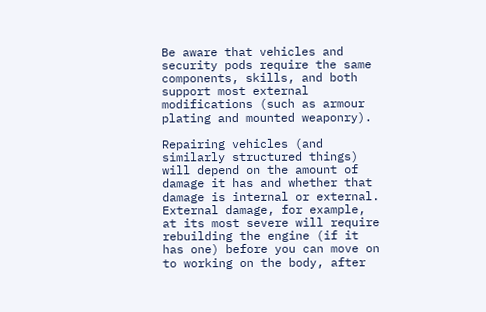Be aware that vehicles and security pods require the same components, skills, and both support most external modifications (such as armour plating and mounted weaponry).

Repairing vehicles (and similarly structured things) will depend on the amount of damage it has and whether that damage is internal or external. External damage, for example, at its most severe will require rebuilding the engine (if it has one) before you can move on to working on the body, after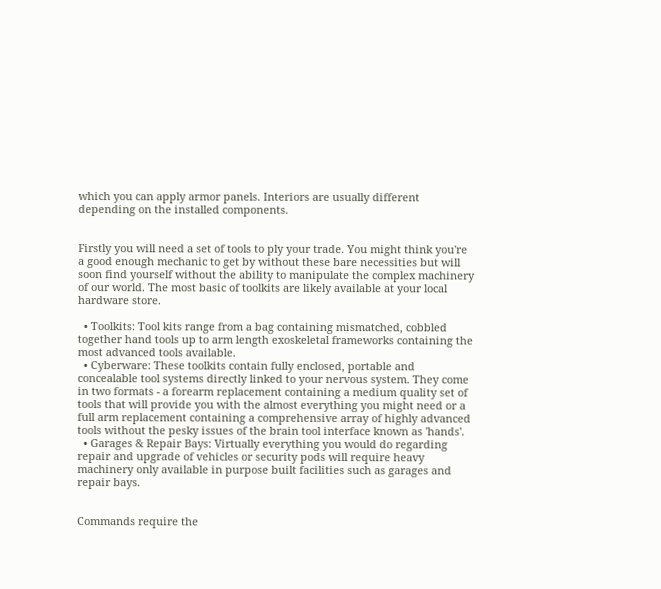which you can apply armor panels. Interiors are usually different depending on the installed components.


Firstly you will need a set of tools to ply your trade. You might think you're a good enough mechanic to get by without these bare necessities but will soon find yourself without the ability to manipulate the complex machinery of our world. The most basic of toolkits are likely available at your local hardware store.

  • Toolkits: Tool kits range from a bag containing mismatched, cobbled together hand tools up to arm length exoskeletal frameworks containing the most advanced tools available.
  • Cyberware: These toolkits contain fully enclosed, portable and concealable tool systems directly linked to your nervous system. They come in two formats - a forearm replacement containing a medium quality set of tools that will provide you with the almost everything you might need or a full arm replacement containing a comprehensive array of highly advanced tools without the pesky issues of the brain tool interface known as 'hands'.
  • Garages & Repair Bays: Virtually everything you would do regarding repair and upgrade of vehicles or security pods will require heavy machinery only available in purpose built facilities such as garages and repair bays.


Commands require the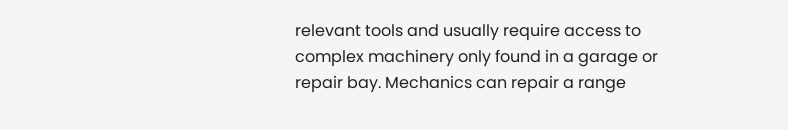relevant tools and usually require access to complex machinery only found in a garage or repair bay. Mechanics can repair a range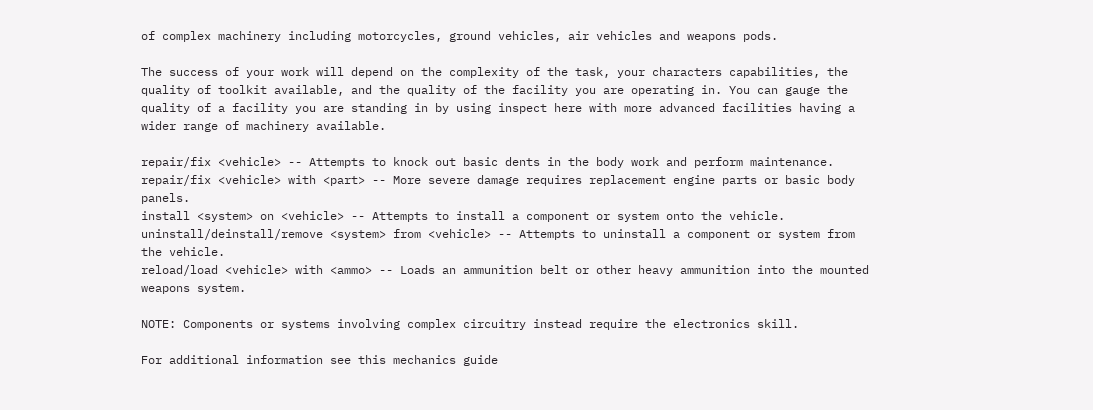of complex machinery including motorcycles, ground vehicles, air vehicles and weapons pods.

The success of your work will depend on the complexity of the task, your characters capabilities, the quality of toolkit available, and the quality of the facility you are operating in. You can gauge the quality of a facility you are standing in by using inspect here with more advanced facilities having a wider range of machinery available.

repair/fix <vehicle> -- Attempts to knock out basic dents in the body work and perform maintenance.
repair/fix <vehicle> with <part> -- More severe damage requires replacement engine parts or basic body panels.
install <system> on <vehicle> -- Attempts to install a component or system onto the vehicle.
uninstall/deinstall/remove <system> from <vehicle> -- Attempts to uninstall a component or system from the vehicle.
reload/load <vehicle> with <ammo> -- Loads an ammunition belt or other heavy ammunition into the mounted weapons system.

NOTE: Components or systems involving complex circuitry instead require the electronics skill.

For additional information see this mechanics guide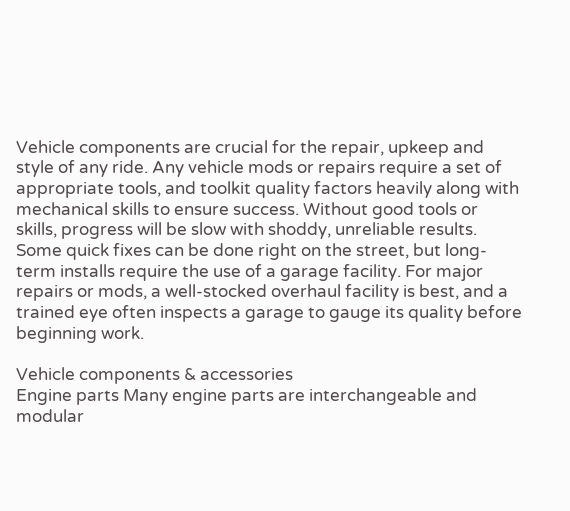Vehicle components are crucial for the repair, upkeep and style of any ride. Any vehicle mods or repairs require a set of appropriate tools, and toolkit quality factors heavily along with mechanical skills to ensure success. Without good tools or skills, progress will be slow with shoddy, unreliable results. Some quick fixes can be done right on the street, but long-term installs require the use of a garage facility. For major repairs or mods, a well-stocked overhaul facility is best, and a trained eye often inspects a garage to gauge its quality before beginning work.

Vehicle components & accessories
Engine parts Many engine parts are interchangeable and modular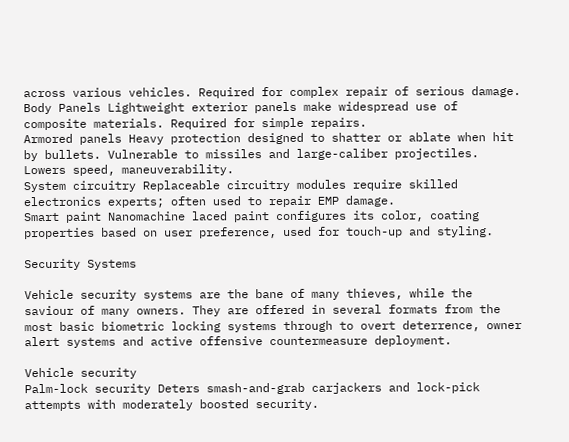across various vehicles. Required for complex repair of serious damage.
Body Panels Lightweight exterior panels make widespread use of composite materials. Required for simple repairs.
Armored panels Heavy protection designed to shatter or ablate when hit by bullets. Vulnerable to missiles and large-caliber projectiles. Lowers speed, maneuverability.
System circuitry Replaceable circuitry modules require skilled electronics experts; often used to repair EMP damage.
Smart paint Nanomachine laced paint configures its color, coating properties based on user preference, used for touch-up and styling.

Security Systems

Vehicle security systems are the bane of many thieves, while the saviour of many owners. They are offered in several formats from the most basic biometric locking systems through to overt deterrence, owner alert systems and active offensive countermeasure deployment.

Vehicle security
Palm-lock security Deters smash-and-grab carjackers and lock-pick attempts with moderately boosted security.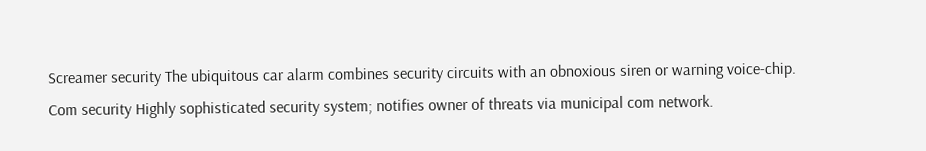Screamer security The ubiquitous car alarm combines security circuits with an obnoxious siren or warning voice-chip.
Com security Highly sophisticated security system; notifies owner of threats via municipal com network.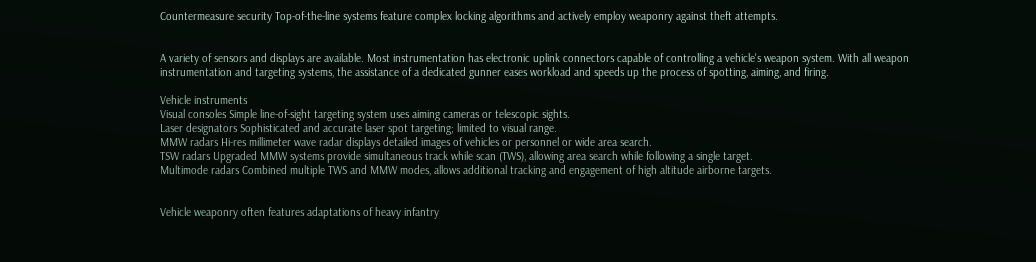Countermeasure security Top-of-the-line systems feature complex locking algorithms and actively employ weaponry against theft attempts.


A variety of sensors and displays are available. Most instrumentation has electronic uplink connectors capable of controlling a vehicle's weapon system. With all weapon instrumentation and targeting systems, the assistance of a dedicated gunner eases workload and speeds up the process of spotting, aiming, and firing.

Vehicle instruments
Visual consoles Simple line-of-sight targeting system uses aiming cameras or telescopic sights.
Laser designators Sophisticated and accurate laser spot targeting; limited to visual range.
MMW radars Hi-res millimeter wave radar displays detailed images of vehicles or personnel or wide area search.
TSW radars Upgraded MMW systems provide simultaneous track while scan (TWS), allowing area search while following a single target.
Multimode radars Combined multiple TWS and MMW modes, allows additional tracking and engagement of high altitude airborne targets.


Vehicle weaponry often features adaptations of heavy infantry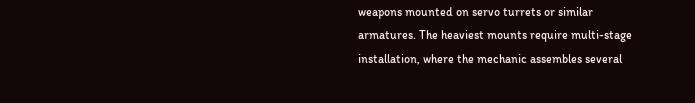weapons mounted on servo turrets or similar armatures. The heaviest mounts require multi-stage installation, where the mechanic assembles several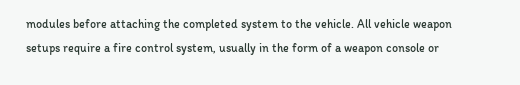modules before attaching the completed system to the vehicle. All vehicle weapon setups require a fire control system, usually in the form of a weapon console or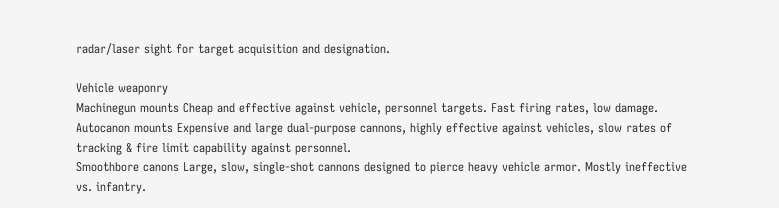radar/laser sight for target acquisition and designation.

Vehicle weaponry
Machinegun mounts Cheap and effective against vehicle, personnel targets. Fast firing rates, low damage.
Autocanon mounts Expensive and large dual-purpose cannons, highly effective against vehicles, slow rates of tracking & fire limit capability against personnel.
Smoothbore canons Large, slow, single-shot cannons designed to pierce heavy vehicle armor. Mostly ineffective vs. infantry.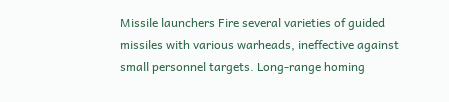Missile launchers Fire several varieties of guided missiles with various warheads, ineffective against small personnel targets. Long-range homing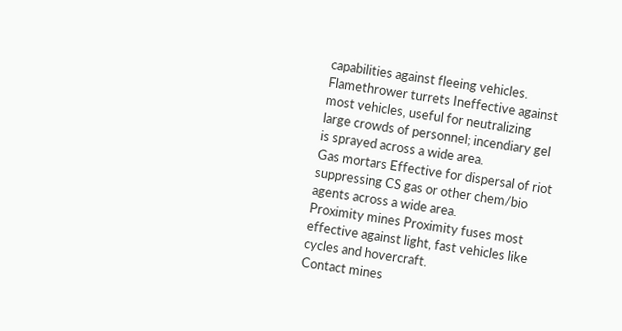capabilities against fleeing vehicles.
Flamethrower turrets Ineffective against most vehicles, useful for neutralizing large crowds of personnel; incendiary gel is sprayed across a wide area.
Gas mortars Effective for dispersal of riot suppressing CS gas or other chem/bio agents across a wide area.
Proximity mines Proximity fuses most effective against light, fast vehicles like cycles and hovercraft.
Contact mines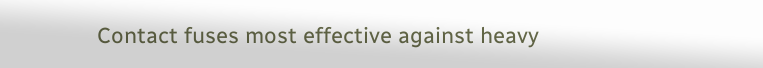Contact fuses most effective against heavy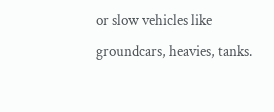or slow vehicles like groundcars, heavies, tanks.